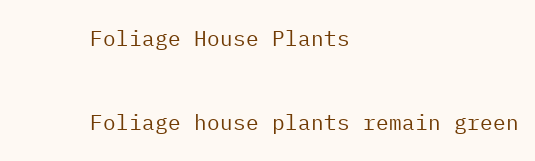Foliage House Plants

Foliage house plants remain green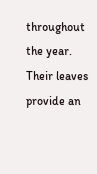throughout the year. Their leaves provide an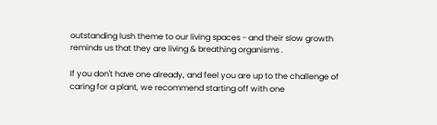outstanding lush theme to our living spaces - and their slow growth reminds us that they are living & breathing organisms .

If you don't have one already, and feel you are up to the challenge of caring for a plant, we recommend starting off with one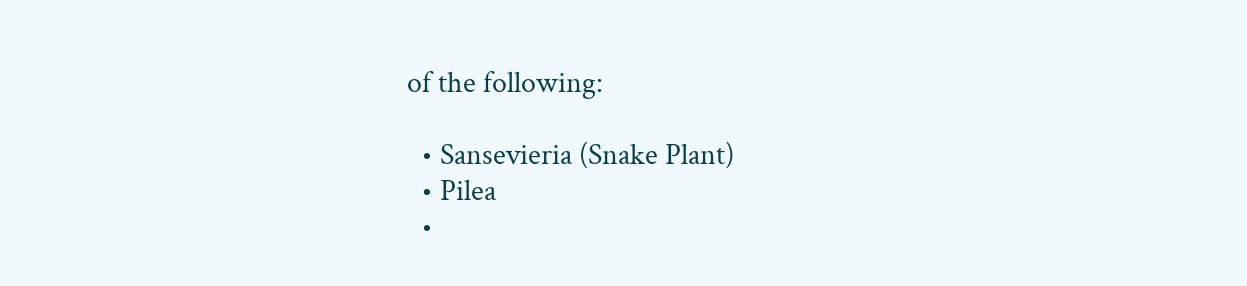of the following:

  • Sansevieria (Snake Plant)
  • Pilea
  •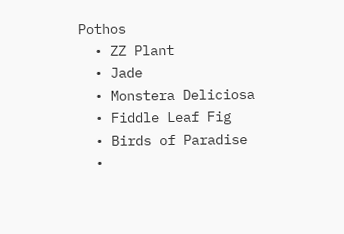Pothos
  • ZZ Plant
  • Jade
  • Monstera Deliciosa
  • Fiddle Leaf Fig
  • Birds of Paradise
  •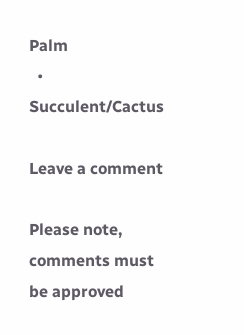Palm
  • Succulent/Cactus

Leave a comment

Please note, comments must be approved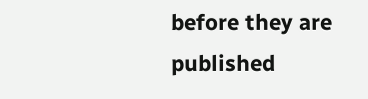before they are published